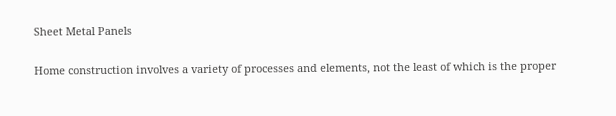Sheet Metal Panels

Home construction involves a variety of processes and elements, not the least of which is the proper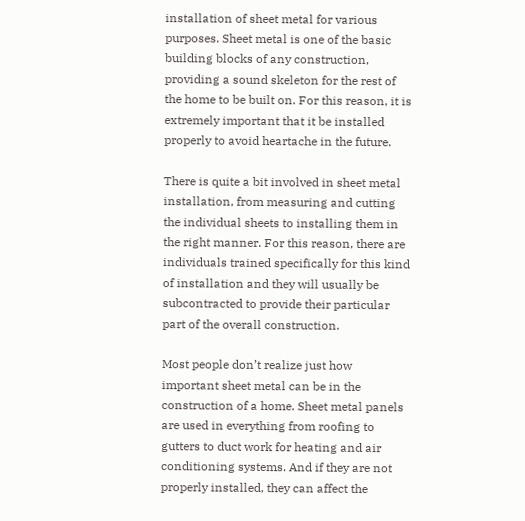installation of sheet metal for various purposes. Sheet metal is one of the basic building blocks of any construction, providing a sound skeleton for the rest of the home to be built on. For this reason, it is extremely important that it be installed properly to avoid heartache in the future.

There is quite a bit involved in sheet metal installation, from measuring and cutting the individual sheets to installing them in the right manner. For this reason, there are individuals trained specifically for this kind of installation and they will usually be subcontracted to provide their particular part of the overall construction.

Most people don’t realize just how important sheet metal can be in the construction of a home. Sheet metal panels are used in everything from roofing to gutters to duct work for heating and air conditioning systems. And if they are not properly installed, they can affect the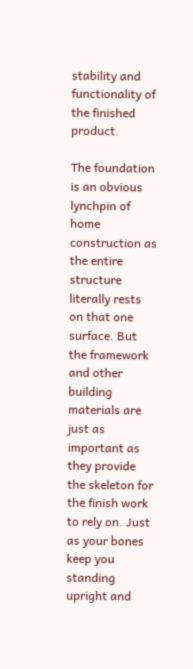stability and functionality of the finished product.

The foundation is an obvious lynchpin of home construction as the entire structure literally rests on that one surface. But the framework and other building materials are just as important as they provide the skeleton for the finish work to rely on. Just as your bones keep you standing upright and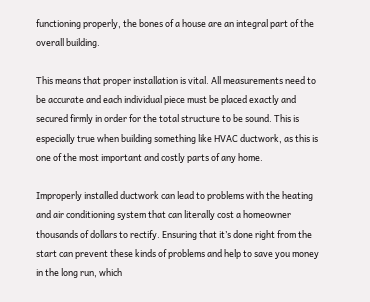functioning properly, the bones of a house are an integral part of the overall building.

This means that proper installation is vital. All measurements need to be accurate and each individual piece must be placed exactly and secured firmly in order for the total structure to be sound. This is especially true when building something like HVAC ductwork, as this is one of the most important and costly parts of any home.

Improperly installed ductwork can lead to problems with the heating and air conditioning system that can literally cost a homeowner thousands of dollars to rectify. Ensuring that it’s done right from the start can prevent these kinds of problems and help to save you money in the long run, which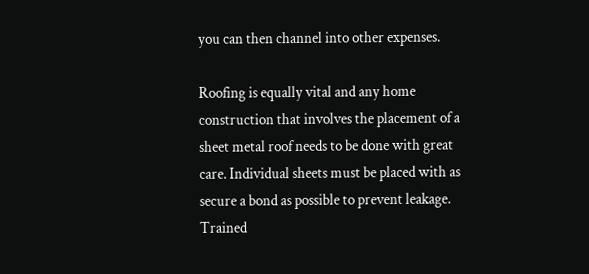you can then channel into other expenses.

Roofing is equally vital and any home construction that involves the placement of a sheet metal roof needs to be done with great care. Individual sheets must be placed with as secure a bond as possible to prevent leakage. Trained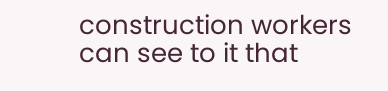construction workers can see to it that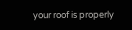your roof is properly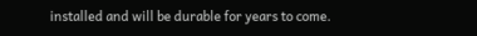installed and will be durable for years to come.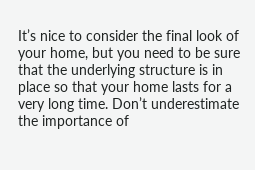It’s nice to consider the final look of your home, but you need to be sure that the underlying structure is in place so that your home lasts for a very long time. Don’t underestimate the importance of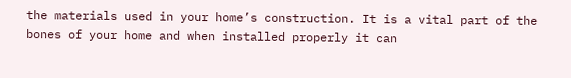the materials used in your home’s construction. It is a vital part of the bones of your home and when installed properly it can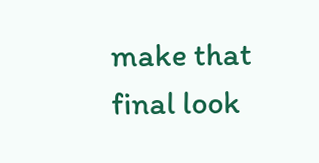make that final look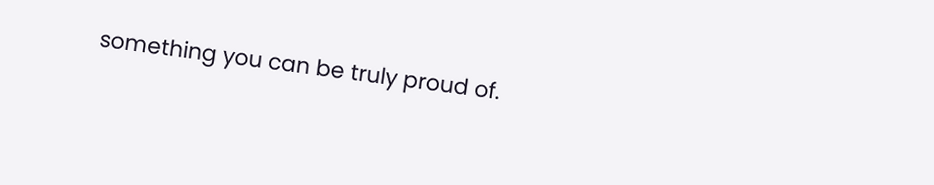something you can be truly proud of.